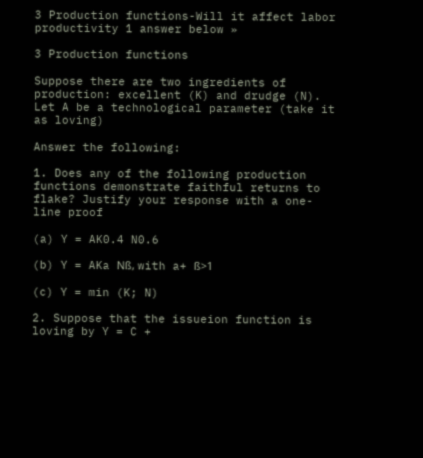3 Production functions-Will it affect labor productivity 1 answer below »

3 Production functions

Suppose there are two ingredients of production: excellent (K) and drudge (N). Let A be a technological parameter (take it as loving)

Answer the following:

1. Does any of the following production functions demonstrate faithful returns to flake? Justify your response with a one-line proof

(a) Y = AK0.4 N0.6

(b) Y = AKa Nß, with a+ ß>1

(c) Y = min (K; N)

2. Suppose that the issueion function is loving by Y = C +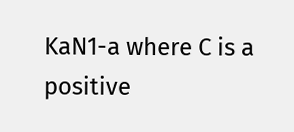KaN1-a where C is a positive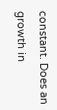constant. Does an growth in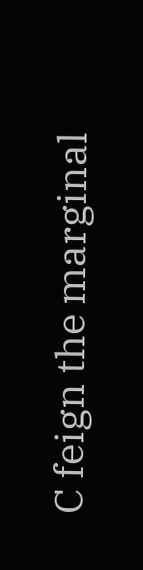C feign the marginal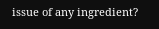issue of any ingredient?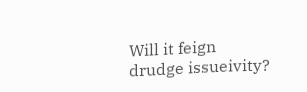Will it feign drudge issueivity?